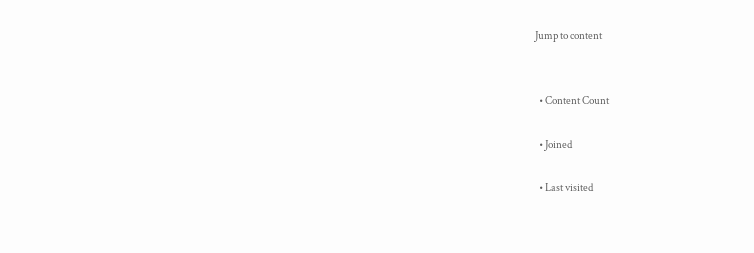Jump to content


  • Content Count

  • Joined

  • Last visited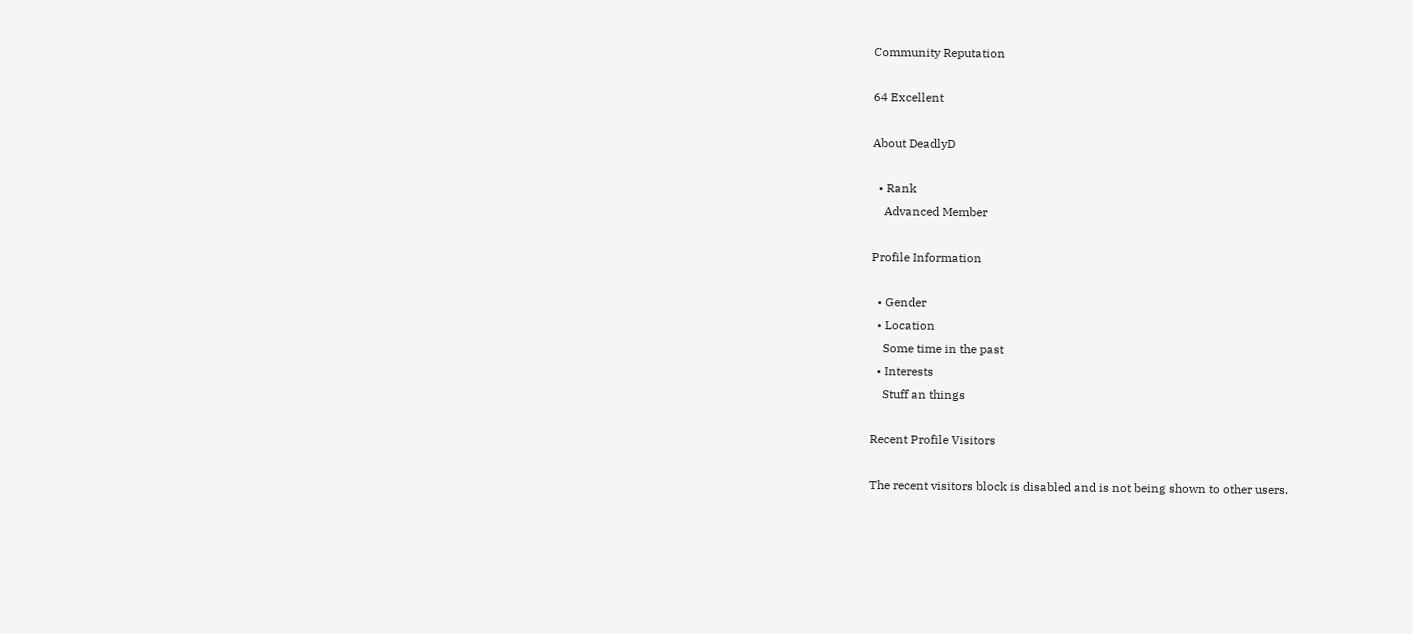Community Reputation

64 Excellent

About DeadlyD

  • Rank
    Advanced Member

Profile Information

  • Gender
  • Location
    Some time in the past
  • Interests
    Stuff an things

Recent Profile Visitors

The recent visitors block is disabled and is not being shown to other users.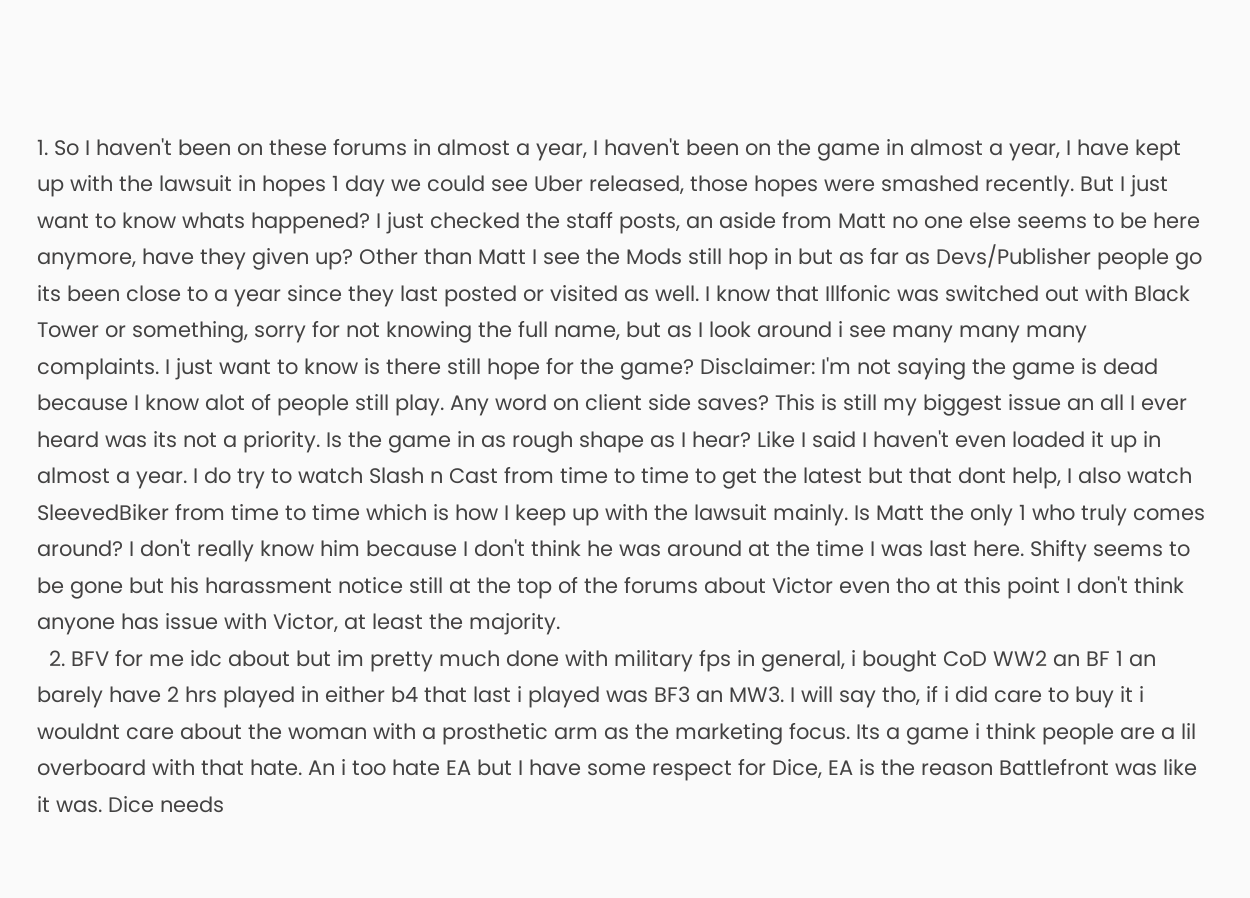1. So I haven't been on these forums in almost a year, I haven't been on the game in almost a year, I have kept up with the lawsuit in hopes 1 day we could see Uber released, those hopes were smashed recently. But I just want to know whats happened? I just checked the staff posts, an aside from Matt no one else seems to be here anymore, have they given up? Other than Matt I see the Mods still hop in but as far as Devs/Publisher people go its been close to a year since they last posted or visited as well. I know that Illfonic was switched out with Black Tower or something, sorry for not knowing the full name, but as I look around i see many many many complaints. I just want to know is there still hope for the game? Disclaimer: I'm not saying the game is dead because I know alot of people still play. Any word on client side saves? This is still my biggest issue an all I ever heard was its not a priority. Is the game in as rough shape as I hear? Like I said I haven't even loaded it up in almost a year. I do try to watch Slash n Cast from time to time to get the latest but that dont help, I also watch SleevedBiker from time to time which is how I keep up with the lawsuit mainly. Is Matt the only 1 who truly comes around? I don't really know him because I don't think he was around at the time I was last here. Shifty seems to be gone but his harassment notice still at the top of the forums about Victor even tho at this point I don't think anyone has issue with Victor, at least the majority.
  2. BFV for me idc about but im pretty much done with military fps in general, i bought CoD WW2 an BF 1 an barely have 2 hrs played in either b4 that last i played was BF3 an MW3. I will say tho, if i did care to buy it i wouldnt care about the woman with a prosthetic arm as the marketing focus. Its a game i think people are a lil overboard with that hate. An i too hate EA but I have some respect for Dice, EA is the reason Battlefront was like it was. Dice needs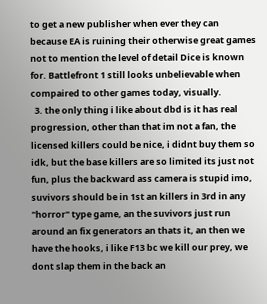to get a new publisher when ever they can because EA is ruining their otherwise great games not to mention the level of detail Dice is known for. Battlefront 1 still looks unbelievable when compaired to other games today, visually.
  3. the only thing i like about dbd is it has real progression, other than that im not a fan, the licensed killers could be nice, i didnt buy them so idk, but the base killers are so limited its just not fun, plus the backward ass camera is stupid imo, suvivors should be in 1st an killers in 3rd in any "horror" type game, an the suvivors just run around an fix generators an thats it, an then we have the hooks, i like F13 bc we kill our prey, we dont slap them in the back an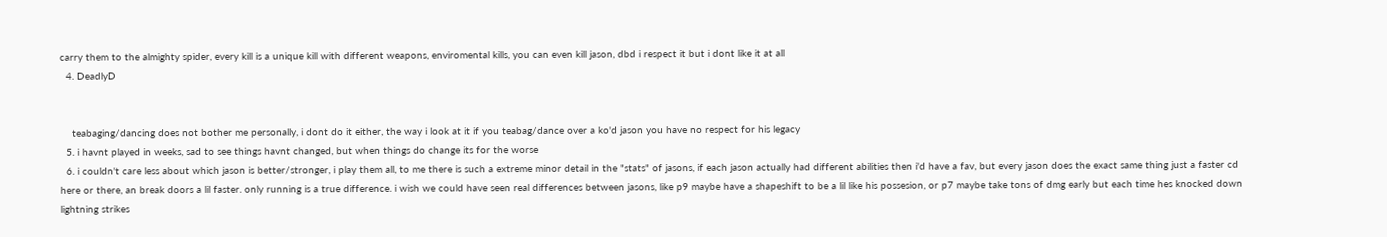carry them to the almighty spider, every kill is a unique kill with different weapons, enviromental kills, you can even kill jason, dbd i respect it but i dont like it at all
  4. DeadlyD


    teabaging/dancing does not bother me personally, i dont do it either, the way i look at it if you teabag/dance over a ko'd jason you have no respect for his legacy
  5. i havnt played in weeks, sad to see things havnt changed, but when things do change its for the worse
  6. i couldn't care less about which jason is better/stronger, i play them all, to me there is such a extreme minor detail in the "stats" of jasons, if each jason actually had different abilities then i'd have a fav, but every jason does the exact same thing just a faster cd here or there, an break doors a lil faster. only running is a true difference. i wish we could have seen real differences between jasons, like p9 maybe have a shapeshift to be a lil like his possesion, or p7 maybe take tons of dmg early but each time hes knocked down lightning strikes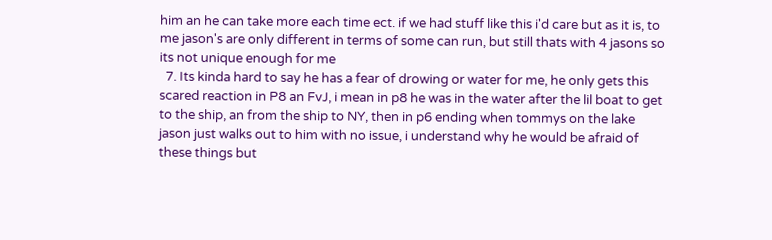him an he can take more each time ect. if we had stuff like this i'd care but as it is, to me jason's are only different in terms of some can run, but still thats with 4 jasons so its not unique enough for me
  7. Its kinda hard to say he has a fear of drowing or water for me, he only gets this scared reaction in P8 an FvJ, i mean in p8 he was in the water after the lil boat to get to the ship, an from the ship to NY, then in p6 ending when tommys on the lake jason just walks out to him with no issue, i understand why he would be afraid of these things but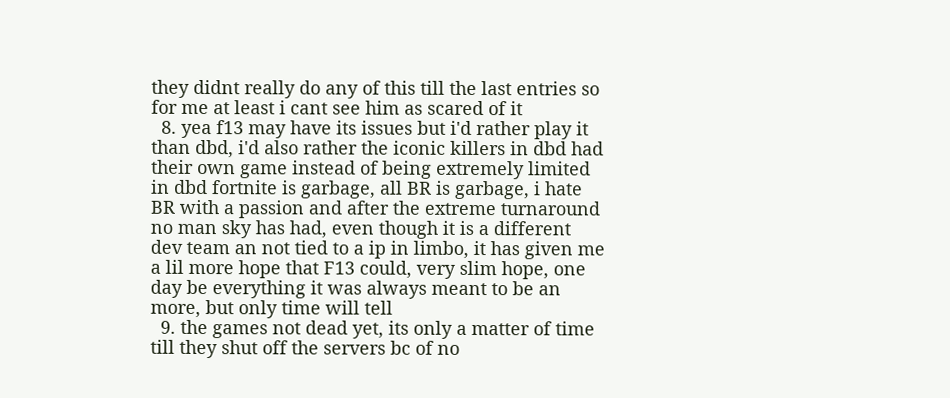they didnt really do any of this till the last entries so for me at least i cant see him as scared of it
  8. yea f13 may have its issues but i'd rather play it than dbd, i'd also rather the iconic killers in dbd had their own game instead of being extremely limited in dbd fortnite is garbage, all BR is garbage, i hate BR with a passion and after the extreme turnaround no man sky has had, even though it is a different dev team an not tied to a ip in limbo, it has given me a lil more hope that F13 could, very slim hope, one day be everything it was always meant to be an more, but only time will tell
  9. the games not dead yet, its only a matter of time till they shut off the servers bc of no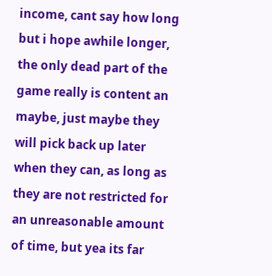income, cant say how long but i hope awhile longer, the only dead part of the game really is content an maybe, just maybe they will pick back up later when they can, as long as they are not restricted for an unreasonable amount of time, but yea its far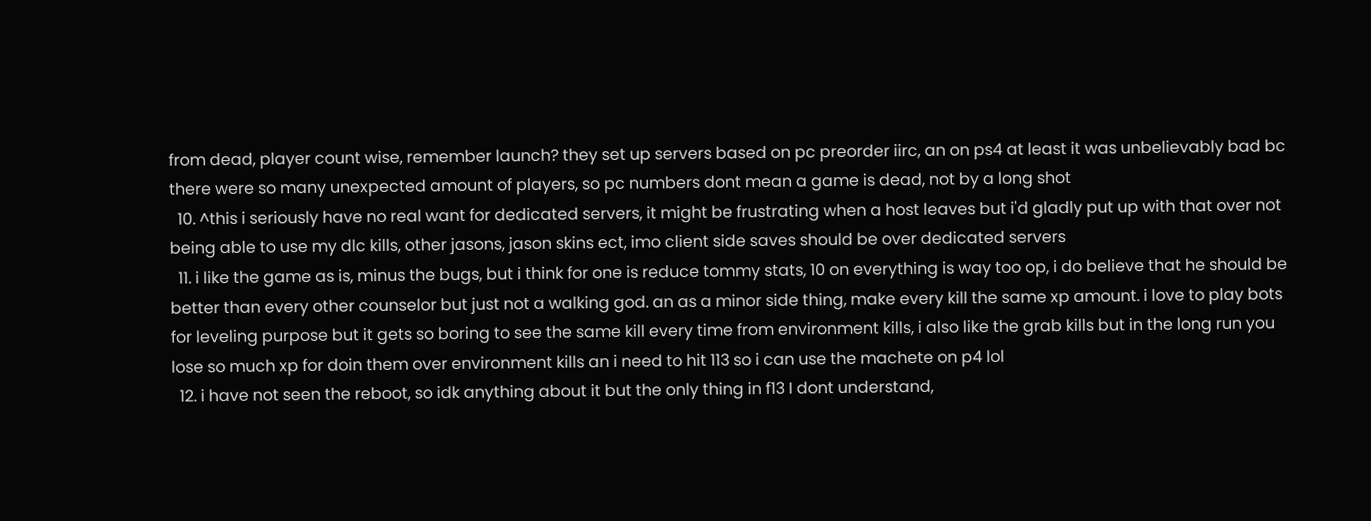from dead, player count wise, remember launch? they set up servers based on pc preorder iirc, an on ps4 at least it was unbelievably bad bc there were so many unexpected amount of players, so pc numbers dont mean a game is dead, not by a long shot
  10. ^this i seriously have no real want for dedicated servers, it might be frustrating when a host leaves but i'd gladly put up with that over not being able to use my dlc kills, other jasons, jason skins ect, imo client side saves should be over dedicated servers
  11. i like the game as is, minus the bugs, but i think for one is reduce tommy stats, 10 on everything is way too op, i do believe that he should be better than every other counselor but just not a walking god. an as a minor side thing, make every kill the same xp amount. i love to play bots for leveling purpose but it gets so boring to see the same kill every time from environment kills, i also like the grab kills but in the long run you lose so much xp for doin them over environment kills an i need to hit 113 so i can use the machete on p4 lol
  12. i have not seen the reboot, so idk anything about it but the only thing in f13 I dont understand,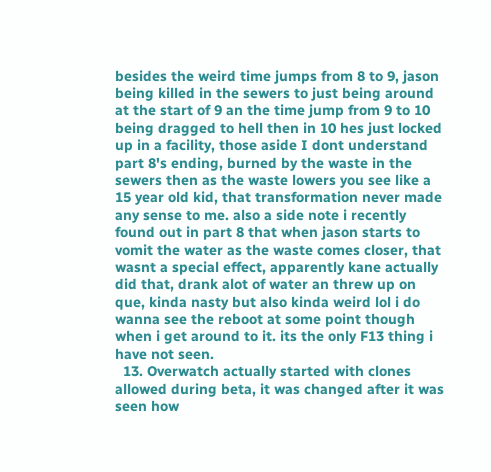besides the weird time jumps from 8 to 9, jason being killed in the sewers to just being around at the start of 9 an the time jump from 9 to 10 being dragged to hell then in 10 hes just locked up in a facility, those aside I dont understand part 8's ending, burned by the waste in the sewers then as the waste lowers you see like a 15 year old kid, that transformation never made any sense to me. also a side note i recently found out in part 8 that when jason starts to vomit the water as the waste comes closer, that wasnt a special effect, apparently kane actually did that, drank alot of water an threw up on que, kinda nasty but also kinda weird lol i do wanna see the reboot at some point though when i get around to it. its the only F13 thing i have not seen.
  13. Overwatch actually started with clones allowed during beta, it was changed after it was seen how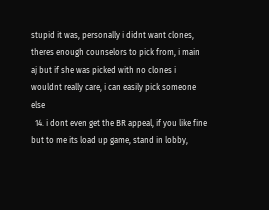stupid it was, personally i didnt want clones, theres enough counselors to pick from, i main aj but if she was picked with no clones i wouldnt really care, i can easily pick someone else
  14. i dont even get the BR appeal, if you like fine but to me its load up game, stand in lobby,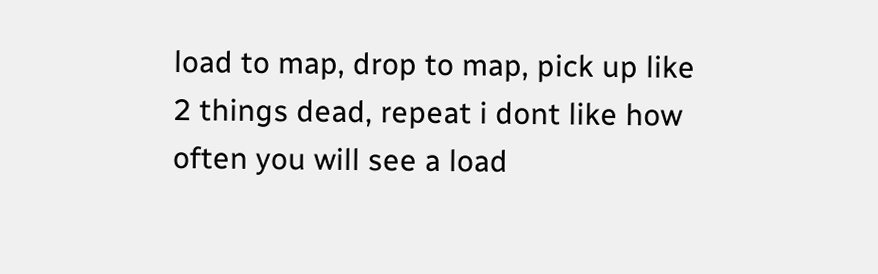load to map, drop to map, pick up like 2 things dead, repeat i dont like how often you will see a load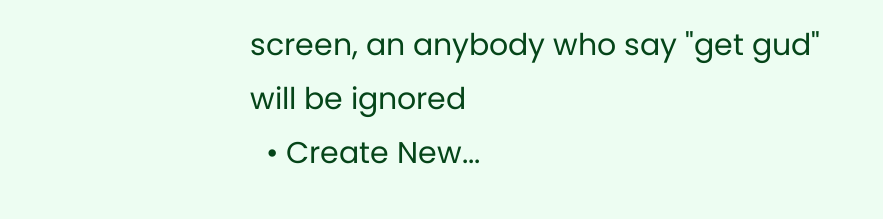screen, an anybody who say "get gud" will be ignored
  • Create New...